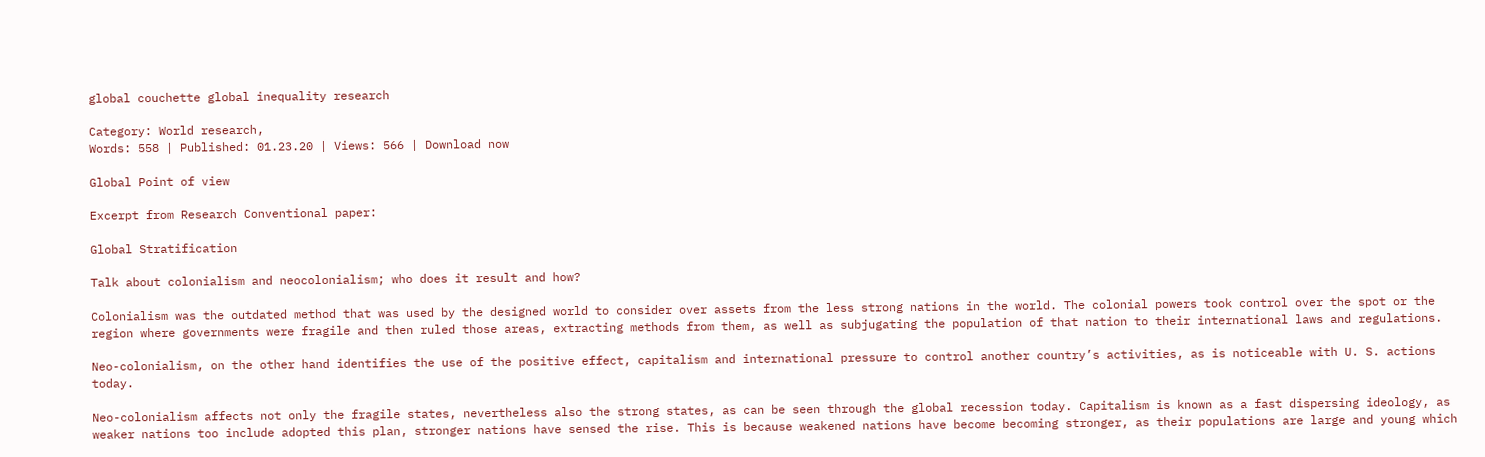global couchette global inequality research

Category: World research,
Words: 558 | Published: 01.23.20 | Views: 566 | Download now

Global Point of view

Excerpt from Research Conventional paper:

Global Stratification

Talk about colonialism and neocolonialism; who does it result and how?

Colonialism was the outdated method that was used by the designed world to consider over assets from the less strong nations in the world. The colonial powers took control over the spot or the region where governments were fragile and then ruled those areas, extracting methods from them, as well as subjugating the population of that nation to their international laws and regulations.

Neo-colonialism, on the other hand identifies the use of the positive effect, capitalism and international pressure to control another country’s activities, as is noticeable with U. S. actions today.

Neo-colonialism affects not only the fragile states, nevertheless also the strong states, as can be seen through the global recession today. Capitalism is known as a fast dispersing ideology, as weaker nations too include adopted this plan, stronger nations have sensed the rise. This is because weakened nations have become becoming stronger, as their populations are large and young which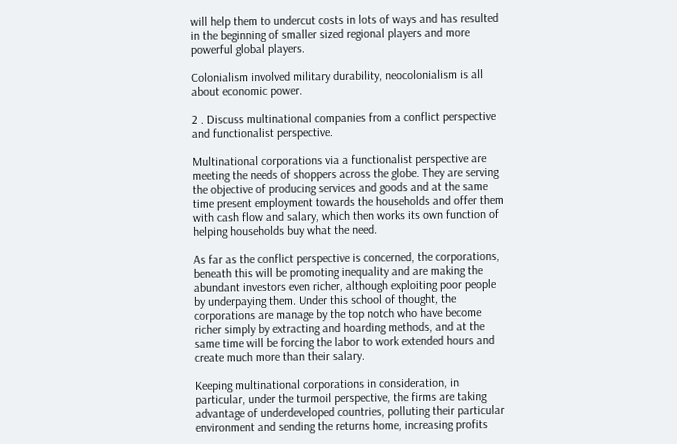will help them to undercut costs in lots of ways and has resulted in the beginning of smaller sized regional players and more powerful global players.

Colonialism involved military durability, neocolonialism is all about economic power.

2 . Discuss multinational companies from a conflict perspective and functionalist perspective.

Multinational corporations via a functionalist perspective are meeting the needs of shoppers across the globe. They are serving the objective of producing services and goods and at the same time present employment towards the households and offer them with cash flow and salary, which then works its own function of helping households buy what the need.

As far as the conflict perspective is concerned, the corporations, beneath this will be promoting inequality and are making the abundant investors even richer, although exploiting poor people by underpaying them. Under this school of thought, the corporations are manage by the top notch who have become richer simply by extracting and hoarding methods, and at the same time will be forcing the labor to work extended hours and create much more than their salary.

Keeping multinational corporations in consideration, in particular, under the turmoil perspective, the firms are taking advantage of underdeveloped countries, polluting their particular environment and sending the returns home, increasing profits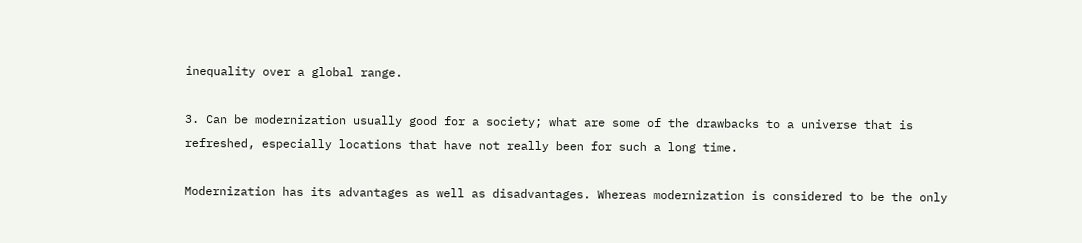inequality over a global range.

3. Can be modernization usually good for a society; what are some of the drawbacks to a universe that is refreshed, especially locations that have not really been for such a long time.

Modernization has its advantages as well as disadvantages. Whereas modernization is considered to be the only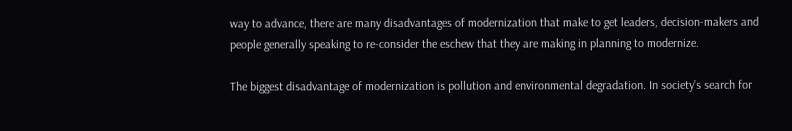way to advance, there are many disadvantages of modernization that make to get leaders, decision-makers and people generally speaking to re-consider the eschew that they are making in planning to modernize.

The biggest disadvantage of modernization is pollution and environmental degradation. In society’s search for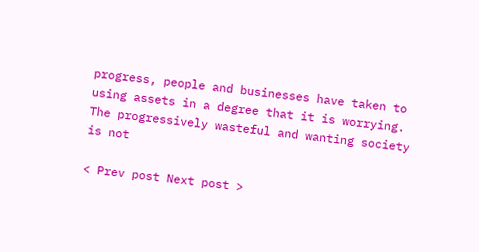progress, people and businesses have taken to using assets in a degree that it is worrying. The progressively wasteful and wanting society is not

< Prev post Next post >